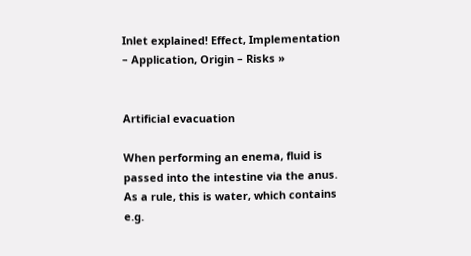Inlet explained! Effect, Implementation – Application, Origin – Risks »


Artificial evacuation

When performing an enema, fluid is passed into the intestine via the anus. As a rule, this is water, which contains e.g.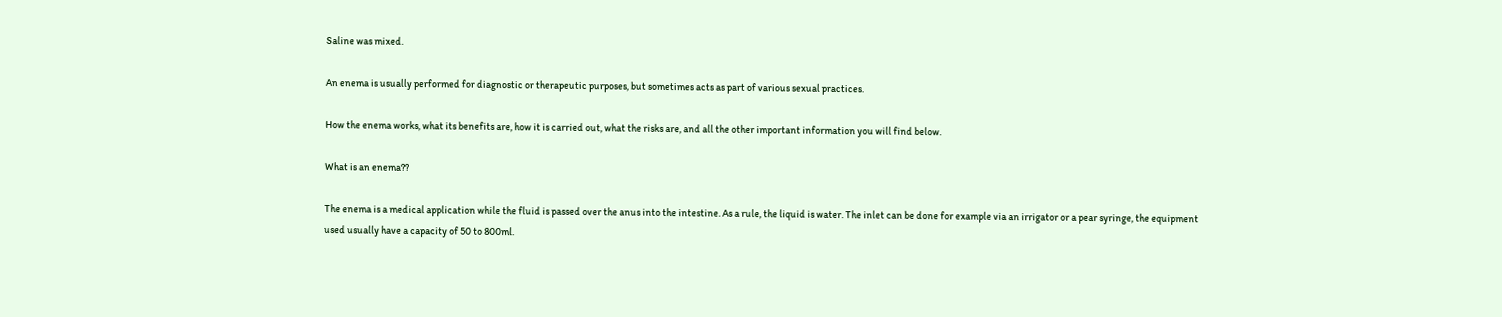Saline was mixed.

An enema is usually performed for diagnostic or therapeutic purposes, but sometimes acts as part of various sexual practices.

How the enema works, what its benefits are, how it is carried out, what the risks are, and all the other important information you will find below.

What is an enema??

The enema is a medical application while the fluid is passed over the anus into the intestine. As a rule, the liquid is water. The inlet can be done for example via an irrigator or a pear syringe, the equipment used usually have a capacity of 50 to 800ml.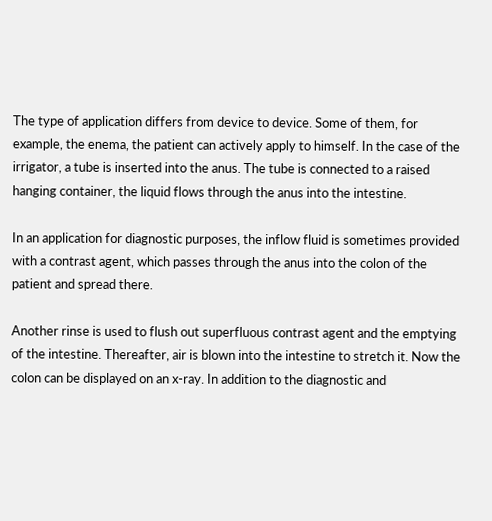The type of application differs from device to device. Some of them, for example, the enema, the patient can actively apply to himself. In the case of the irrigator, a tube is inserted into the anus. The tube is connected to a raised hanging container, the liquid flows through the anus into the intestine.

In an application for diagnostic purposes, the inflow fluid is sometimes provided with a contrast agent, which passes through the anus into the colon of the patient and spread there.

Another rinse is used to flush out superfluous contrast agent and the emptying of the intestine. Thereafter, air is blown into the intestine to stretch it. Now the colon can be displayed on an x-ray. In addition to the diagnostic and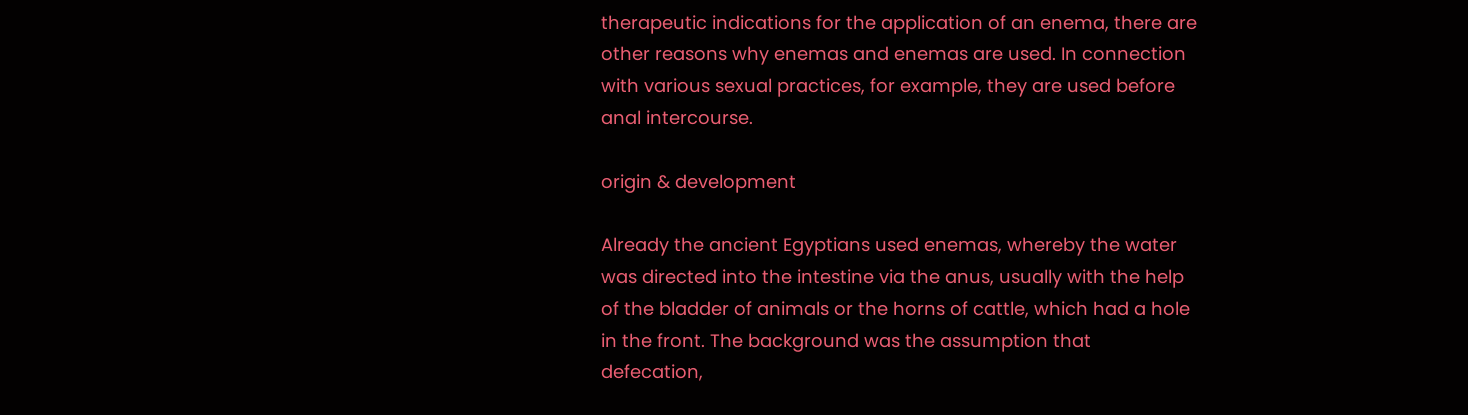therapeutic indications for the application of an enema, there are other reasons why enemas and enemas are used. In connection with various sexual practices, for example, they are used before anal intercourse.

origin & development

Already the ancient Egyptians used enemas, whereby the water was directed into the intestine via the anus, usually with the help of the bladder of animals or the horns of cattle, which had a hole in the front. The background was the assumption that defecation,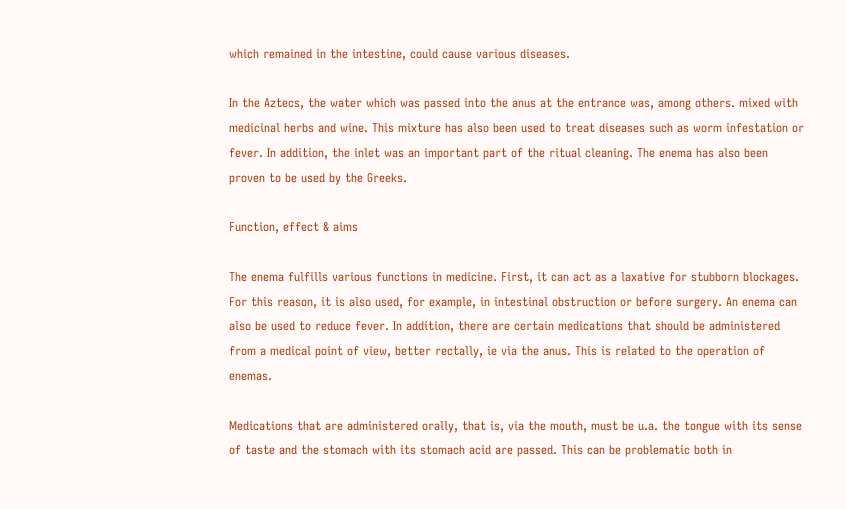which remained in the intestine, could cause various diseases.

In the Aztecs, the water which was passed into the anus at the entrance was, among others. mixed with medicinal herbs and wine. This mixture has also been used to treat diseases such as worm infestation or fever. In addition, the inlet was an important part of the ritual cleaning. The enema has also been proven to be used by the Greeks.

Function, effect & aims

The enema fulfills various functions in medicine. First, it can act as a laxative for stubborn blockages. For this reason, it is also used, for example, in intestinal obstruction or before surgery. An enema can also be used to reduce fever. In addition, there are certain medications that should be administered from a medical point of view, better rectally, ie via the anus. This is related to the operation of enemas.

Medications that are administered orally, that is, via the mouth, must be u.a. the tongue with its sense of taste and the stomach with its stomach acid are passed. This can be problematic both in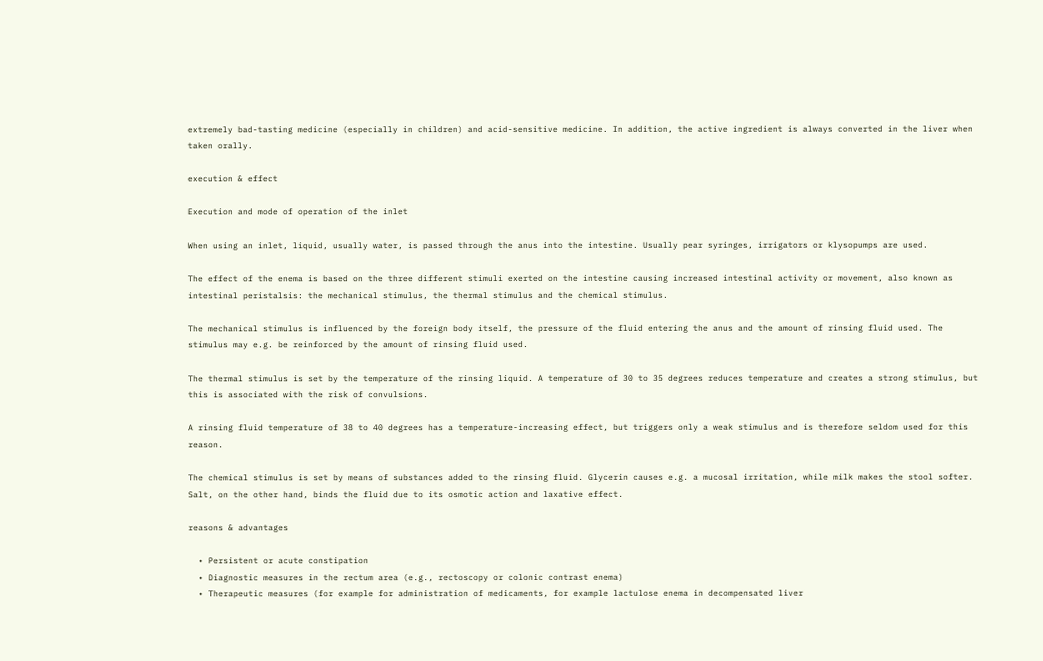extremely bad-tasting medicine (especially in children) and acid-sensitive medicine. In addition, the active ingredient is always converted in the liver when taken orally.

execution & effect

Execution and mode of operation of the inlet

When using an inlet, liquid, usually water, is passed through the anus into the intestine. Usually pear syringes, irrigators or klysopumps are used.

The effect of the enema is based on the three different stimuli exerted on the intestine causing increased intestinal activity or movement, also known as intestinal peristalsis: the mechanical stimulus, the thermal stimulus and the chemical stimulus.

The mechanical stimulus is influenced by the foreign body itself, the pressure of the fluid entering the anus and the amount of rinsing fluid used. The stimulus may e.g. be reinforced by the amount of rinsing fluid used.

The thermal stimulus is set by the temperature of the rinsing liquid. A temperature of 30 to 35 degrees reduces temperature and creates a strong stimulus, but this is associated with the risk of convulsions.

A rinsing fluid temperature of 38 to 40 degrees has a temperature-increasing effect, but triggers only a weak stimulus and is therefore seldom used for this reason.

The chemical stimulus is set by means of substances added to the rinsing fluid. Glycerin causes e.g. a mucosal irritation, while milk makes the stool softer. Salt, on the other hand, binds the fluid due to its osmotic action and laxative effect.

reasons & advantages

  • Persistent or acute constipation
  • Diagnostic measures in the rectum area (e.g., rectoscopy or colonic contrast enema)
  • Therapeutic measures (for example for administration of medicaments, for example lactulose enema in decompensated liver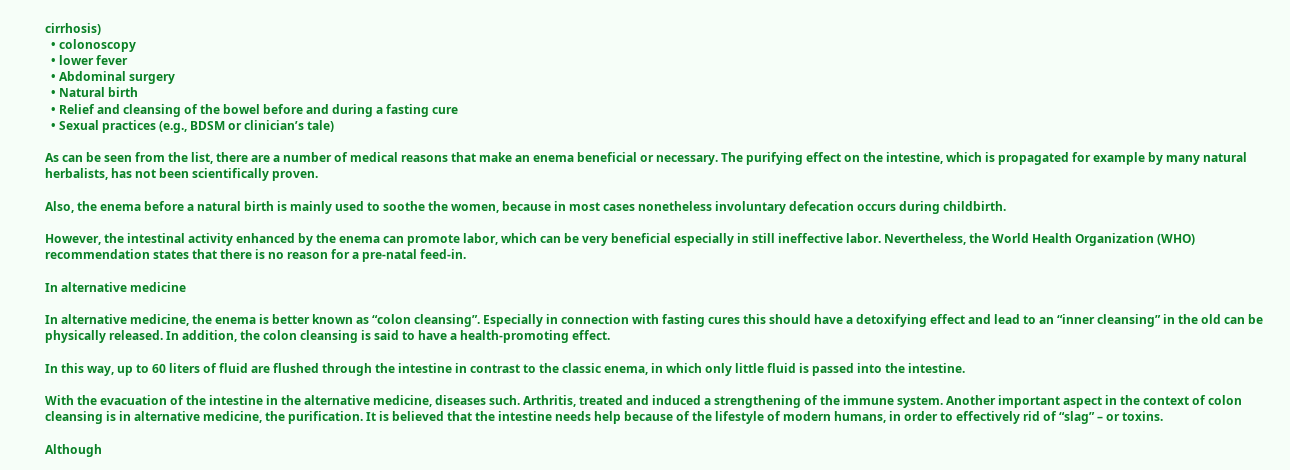cirrhosis)
  • colonoscopy
  • lower fever
  • Abdominal surgery
  • Natural birth
  • Relief and cleansing of the bowel before and during a fasting cure
  • Sexual practices (e.g., BDSM or clinician’s tale)

As can be seen from the list, there are a number of medical reasons that make an enema beneficial or necessary. The purifying effect on the intestine, which is propagated for example by many natural herbalists, has not been scientifically proven.

Also, the enema before a natural birth is mainly used to soothe the women, because in most cases nonetheless involuntary defecation occurs during childbirth.

However, the intestinal activity enhanced by the enema can promote labor, which can be very beneficial especially in still ineffective labor. Nevertheless, the World Health Organization (WHO) recommendation states that there is no reason for a pre-natal feed-in.

In alternative medicine

In alternative medicine, the enema is better known as “colon cleansing”. Especially in connection with fasting cures this should have a detoxifying effect and lead to an “inner cleansing” in the old can be physically released. In addition, the colon cleansing is said to have a health-promoting effect.

In this way, up to 60 liters of fluid are flushed through the intestine in contrast to the classic enema, in which only little fluid is passed into the intestine.

With the evacuation of the intestine in the alternative medicine, diseases such. Arthritis, treated and induced a strengthening of the immune system. Another important aspect in the context of colon cleansing is in alternative medicine, the purification. It is believed that the intestine needs help because of the lifestyle of modern humans, in order to effectively rid of “slag” – or toxins.

Although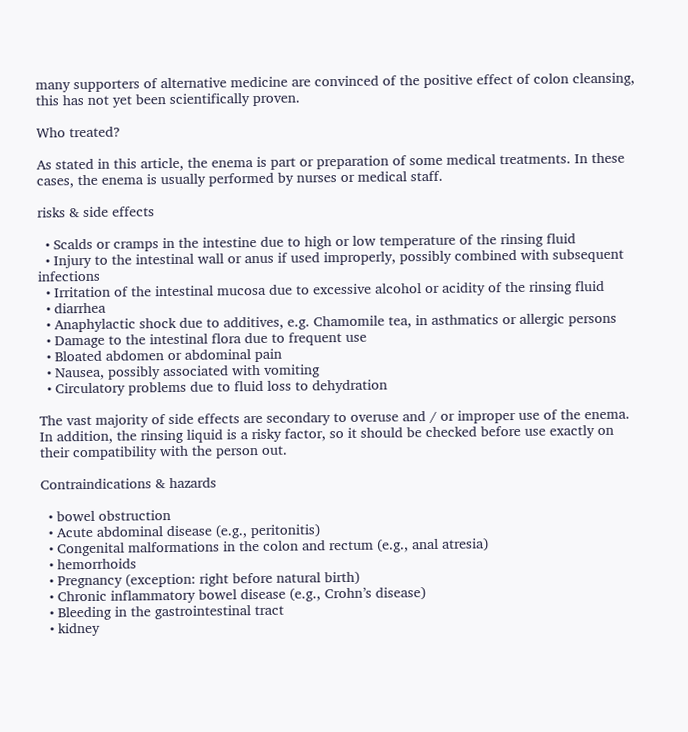many supporters of alternative medicine are convinced of the positive effect of colon cleansing, this has not yet been scientifically proven.

Who treated?

As stated in this article, the enema is part or preparation of some medical treatments. In these cases, the enema is usually performed by nurses or medical staff.

risks & side effects

  • Scalds or cramps in the intestine due to high or low temperature of the rinsing fluid
  • Injury to the intestinal wall or anus if used improperly, possibly combined with subsequent infections
  • Irritation of the intestinal mucosa due to excessive alcohol or acidity of the rinsing fluid
  • diarrhea
  • Anaphylactic shock due to additives, e.g. Chamomile tea, in asthmatics or allergic persons
  • Damage to the intestinal flora due to frequent use
  • Bloated abdomen or abdominal pain
  • Nausea, possibly associated with vomiting
  • Circulatory problems due to fluid loss to dehydration

The vast majority of side effects are secondary to overuse and / or improper use of the enema. In addition, the rinsing liquid is a risky factor, so it should be checked before use exactly on their compatibility with the person out.

Contraindications & hazards

  • bowel obstruction
  • Acute abdominal disease (e.g., peritonitis)
  • Congenital malformations in the colon and rectum (e.g., anal atresia)
  • hemorrhoids
  • Pregnancy (exception: right before natural birth)
  • Chronic inflammatory bowel disease (e.g., Crohn’s disease)
  • Bleeding in the gastrointestinal tract
  • kidney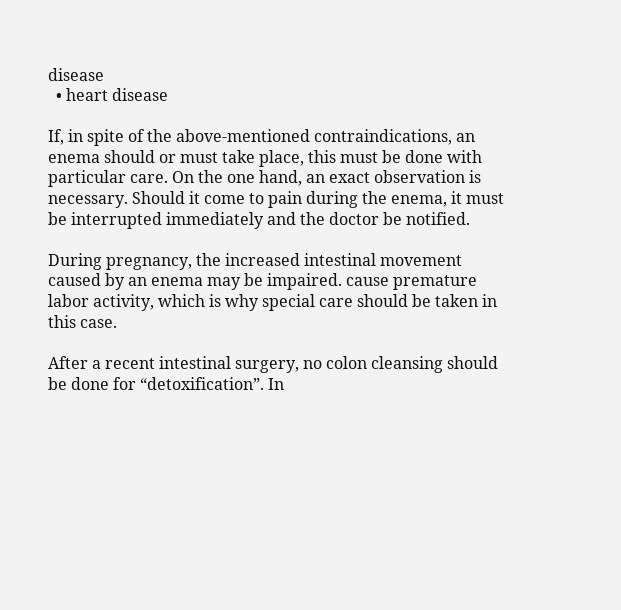disease
  • heart disease

If, in spite of the above-mentioned contraindications, an enema should or must take place, this must be done with particular care. On the one hand, an exact observation is necessary. Should it come to pain during the enema, it must be interrupted immediately and the doctor be notified.

During pregnancy, the increased intestinal movement caused by an enema may be impaired. cause premature labor activity, which is why special care should be taken in this case.

After a recent intestinal surgery, no colon cleansing should be done for “detoxification”. In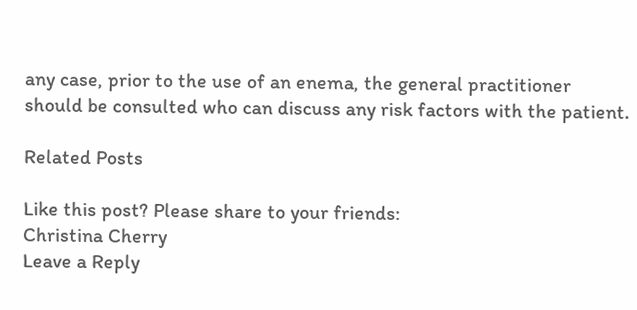any case, prior to the use of an enema, the general practitioner should be consulted who can discuss any risk factors with the patient.

Related Posts

Like this post? Please share to your friends:
Christina Cherry
Leave a Reply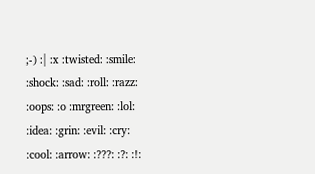;-) :| :x :twisted: :smile: :shock: :sad: :roll: :razz: :oops: :o :mrgreen: :lol: :idea: :grin: :evil: :cry: :cool: :arrow: :???: :?: :!: